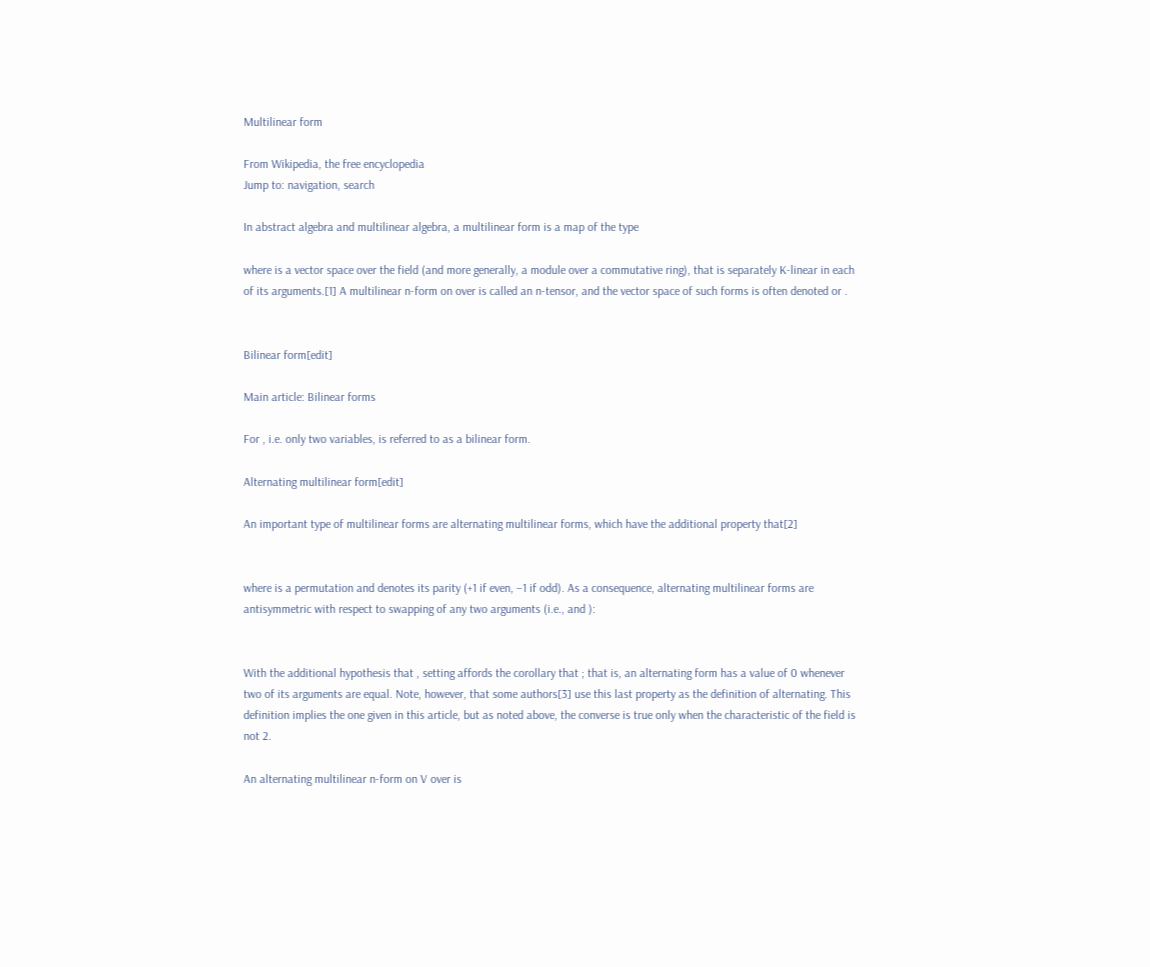Multilinear form

From Wikipedia, the free encyclopedia
Jump to: navigation, search

In abstract algebra and multilinear algebra, a multilinear form is a map of the type

where is a vector space over the field (and more generally, a module over a commutative ring), that is separately K-linear in each of its arguments.[1] A multilinear n-form on over is called an n-tensor, and the vector space of such forms is often denoted or .


Bilinear form[edit]

Main article: Bilinear forms

For , i.e. only two variables, is referred to as a bilinear form.

Alternating multilinear form[edit]

An important type of multilinear forms are alternating multilinear forms, which have the additional property that[2]


where is a permutation and denotes its parity (+1 if even, –1 if odd). As a consequence, alternating multilinear forms are antisymmetric with respect to swapping of any two arguments (i.e., and ):


With the additional hypothesis that , setting affords the corollary that ; that is, an alternating form has a value of 0 whenever two of its arguments are equal. Note, however, that some authors[3] use this last property as the definition of alternating. This definition implies the one given in this article, but as noted above, the converse is true only when the characteristic of the field is not 2.

An alternating multilinear n-form on V over is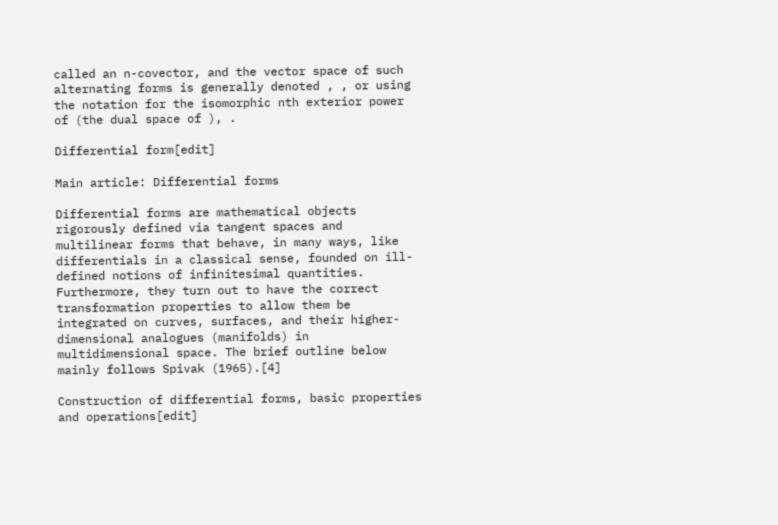called an n-covector, and the vector space of such alternating forms is generally denoted , , or using the notation for the isomorphic nth exterior power of (the dual space of ), .

Differential form[edit]

Main article: Differential forms

Differential forms are mathematical objects rigorously defined via tangent spaces and multilinear forms that behave, in many ways, like differentials in a classical sense, founded on ill-defined notions of infinitesimal quantities. Furthermore, they turn out to have the correct transformation properties to allow them be integrated on curves, surfaces, and their higher-dimensional analogues (manifolds) in multidimensional space. The brief outline below mainly follows Spivak (1965).[4]

Construction of differential forms, basic properties and operations[edit]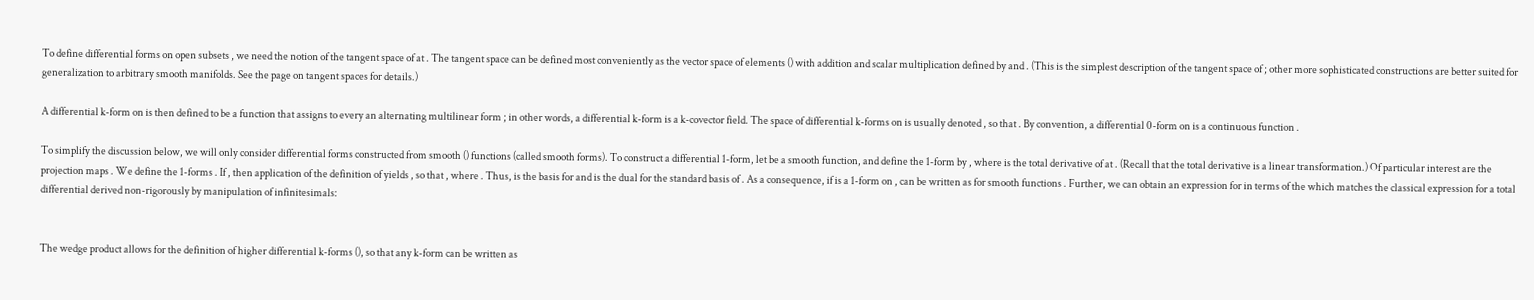To define differential forms on open subsets , we need the notion of the tangent space of at . The tangent space can be defined most conveniently as the vector space of elements () with addition and scalar multiplication defined by and . (This is the simplest description of the tangent space of ; other more sophisticated constructions are better suited for generalization to arbitrary smooth manifolds. See the page on tangent spaces for details.)

A differential k-form on is then defined to be a function that assigns to every an alternating multilinear form ; in other words, a differential k-form is a k-covector field. The space of differential k-forms on is usually denoted , so that . By convention, a differential 0-form on is a continuous function .

To simplify the discussion below, we will only consider differential forms constructed from smooth () functions (called smooth forms). To construct a differential 1-form, let be a smooth function, and define the 1-form by , where is the total derivative of at . (Recall that the total derivative is a linear transformation.) Of particular interest are the projection maps . We define the 1-forms . If , then application of the definition of yields , so that , where . Thus, is the basis for and is the dual for the standard basis of . As a consequence, if is a 1-form on , can be written as for smooth functions . Further, we can obtain an expression for in terms of the which matches the classical expression for a total differential derived non-rigorously by manipulation of infinitesimals:


The wedge product allows for the definition of higher differential k-forms (), so that any k-form can be written as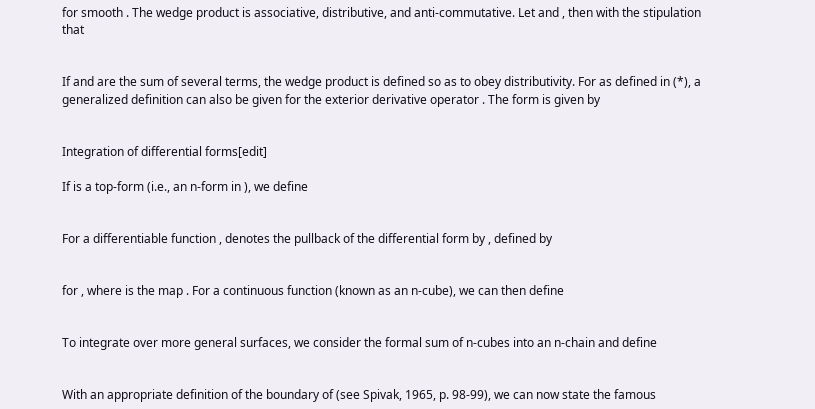for smooth . The wedge product is associative, distributive, and anti-commutative. Let and , then with the stipulation that


If and are the sum of several terms, the wedge product is defined so as to obey distributivity. For as defined in (*), a generalized definition can also be given for the exterior derivative operator . The form is given by


Integration of differential forms[edit]

If is a top-form (i.e., an n-form in ), we define


For a differentiable function , denotes the pullback of the differential form by , defined by


for , where is the map . For a continuous function (known as an n-cube), we can then define


To integrate over more general surfaces, we consider the formal sum of n-cubes into an n-chain and define


With an appropriate definition of the boundary of (see Spivak, 1965, p. 98-99), we can now state the famous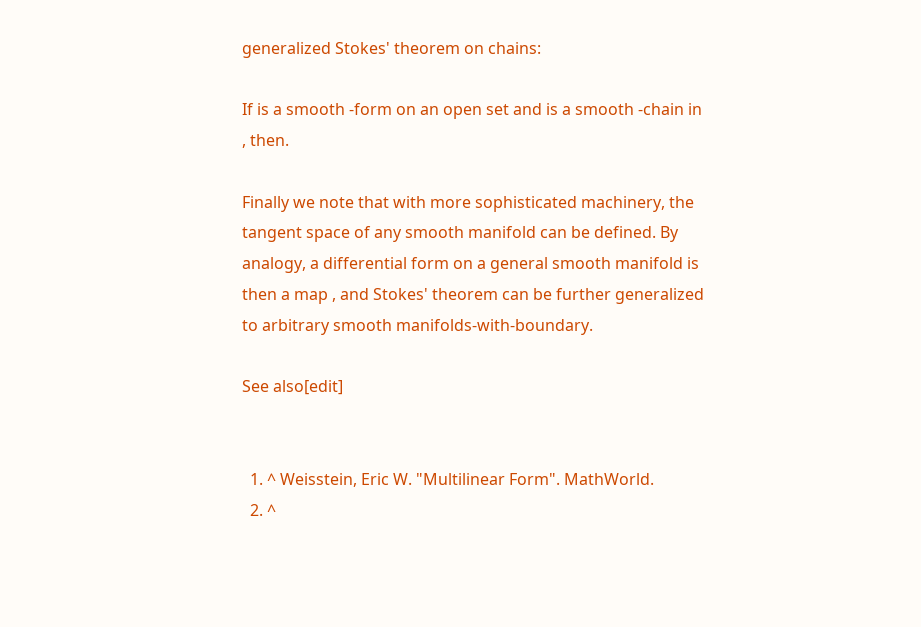generalized Stokes' theorem on chains:

If is a smooth -form on an open set and is a smooth -chain in , then.

Finally we note that with more sophisticated machinery, the tangent space of any smooth manifold can be defined. By analogy, a differential form on a general smooth manifold is then a map , and Stokes' theorem can be further generalized to arbitrary smooth manifolds-with-boundary.

See also[edit]


  1. ^ Weisstein, Eric W. "Multilinear Form". MathWorld.
  2. ^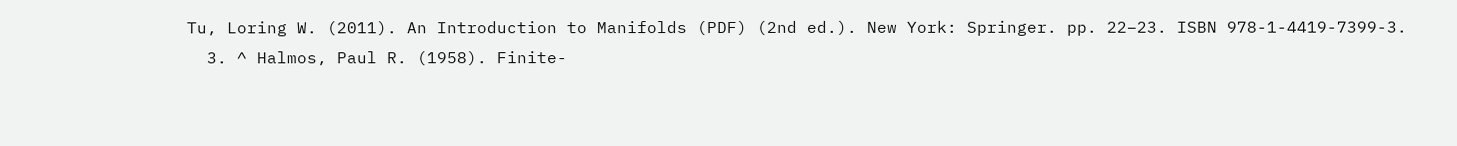Tu, Loring W. (2011). An Introduction to Manifolds (PDF) (2nd ed.). New York: Springer. pp. 22–23. ISBN 978-1-4419-7399-3.
  3. ^ Halmos, Paul R. (1958). Finite-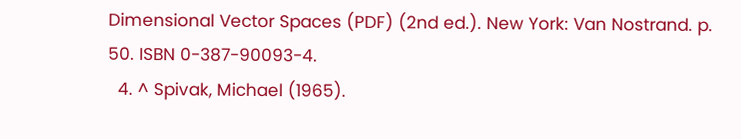Dimensional Vector Spaces (PDF) (2nd ed.). New York: Van Nostrand. p. 50. ISBN 0-387-90093-4.
  4. ^ Spivak, Michael (1965).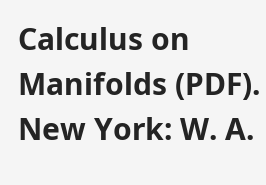Calculus on Manifolds (PDF). New York: W. A.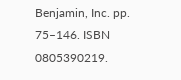Benjamin, Inc. pp. 75–146. ISBN 0805390219.